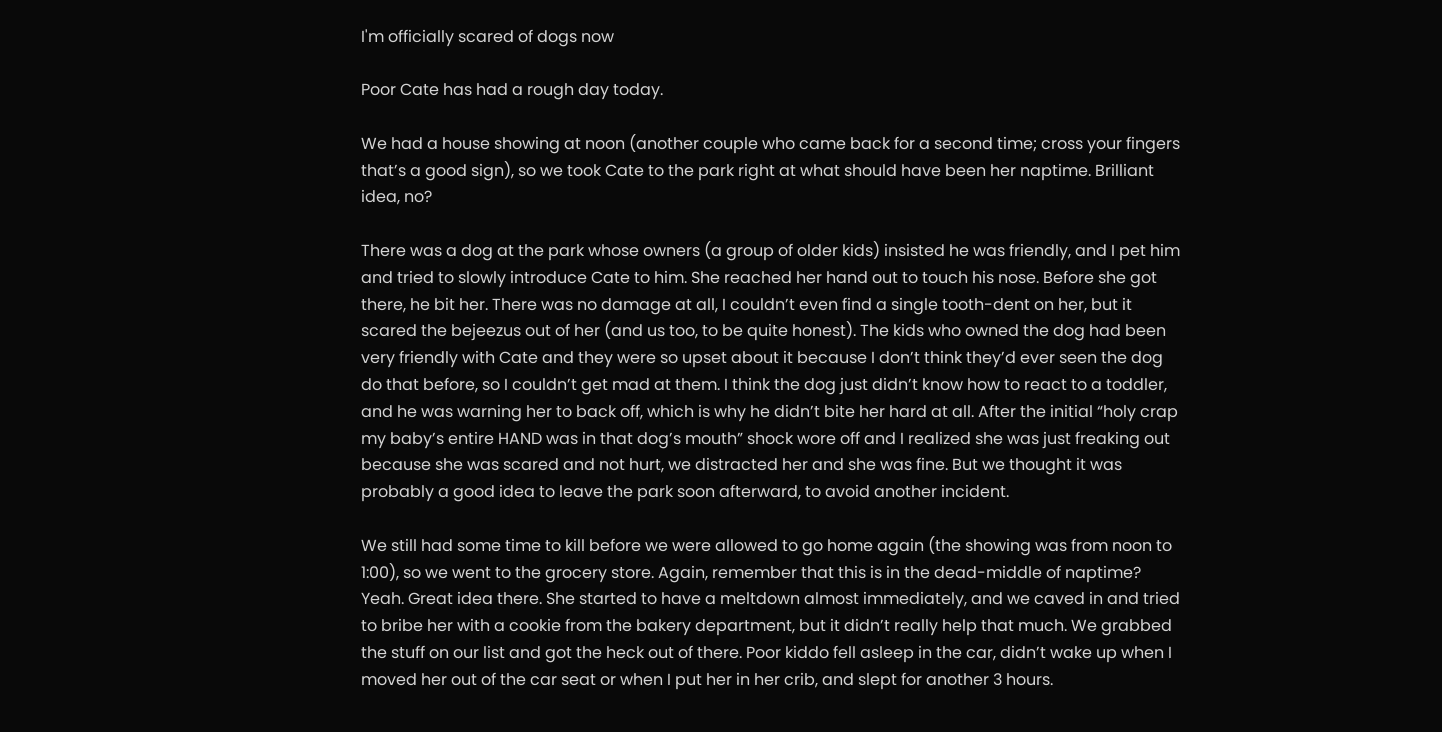I'm officially scared of dogs now

Poor Cate has had a rough day today.

We had a house showing at noon (another couple who came back for a second time; cross your fingers that’s a good sign), so we took Cate to the park right at what should have been her naptime. Brilliant idea, no?

There was a dog at the park whose owners (a group of older kids) insisted he was friendly, and I pet him and tried to slowly introduce Cate to him. She reached her hand out to touch his nose. Before she got there, he bit her. There was no damage at all, I couldn’t even find a single tooth-dent on her, but it scared the bejeezus out of her (and us too, to be quite honest). The kids who owned the dog had been very friendly with Cate and they were so upset about it because I don’t think they’d ever seen the dog do that before, so I couldn’t get mad at them. I think the dog just didn’t know how to react to a toddler, and he was warning her to back off, which is why he didn’t bite her hard at all. After the initial “holy crap my baby’s entire HAND was in that dog’s mouth” shock wore off and I realized she was just freaking out because she was scared and not hurt, we distracted her and she was fine. But we thought it was probably a good idea to leave the park soon afterward, to avoid another incident.

We still had some time to kill before we were allowed to go home again (the showing was from noon to 1:00), so we went to the grocery store. Again, remember that this is in the dead-middle of naptime? Yeah. Great idea there. She started to have a meltdown almost immediately, and we caved in and tried to bribe her with a cookie from the bakery department, but it didn’t really help that much. We grabbed the stuff on our list and got the heck out of there. Poor kiddo fell asleep in the car, didn’t wake up when I moved her out of the car seat or when I put her in her crib, and slept for another 3 hours.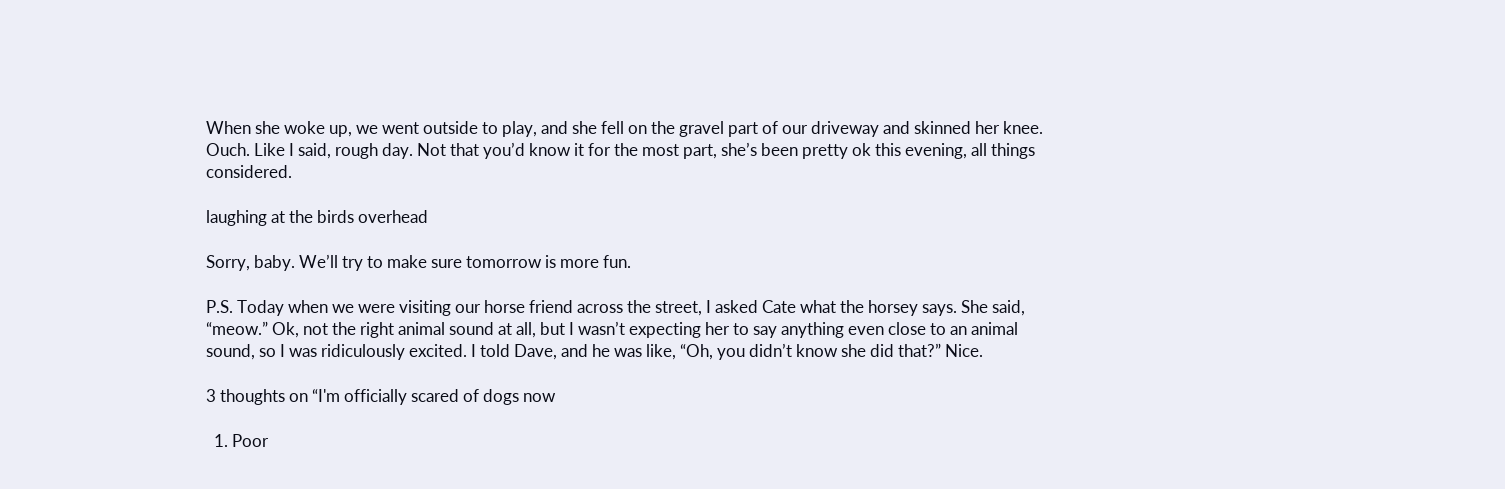When she woke up, we went outside to play, and she fell on the gravel part of our driveway and skinned her knee. Ouch. Like I said, rough day. Not that you’d know it for the most part, she’s been pretty ok this evening, all things considered.

laughing at the birds overhead

Sorry, baby. We’ll try to make sure tomorrow is more fun.

P.S. Today when we were visiting our horse friend across the street, I asked Cate what the horsey says. She said, “meow.” Ok, not the right animal sound at all, but I wasn’t expecting her to say anything even close to an animal sound, so I was ridiculously excited. I told Dave, and he was like, “Oh, you didn’t know she did that?” Nice.

3 thoughts on “I'm officially scared of dogs now

  1. Poor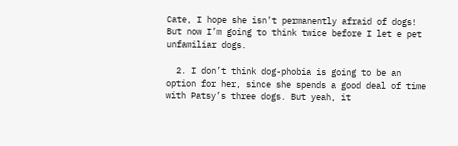Cate, I hope she isn’t permanently afraid of dogs! But now I’m going to think twice before I let e pet unfamiliar dogs.

  2. I don’t think dog-phobia is going to be an option for her, since she spends a good deal of time with Patsy’s three dogs. But yeah, it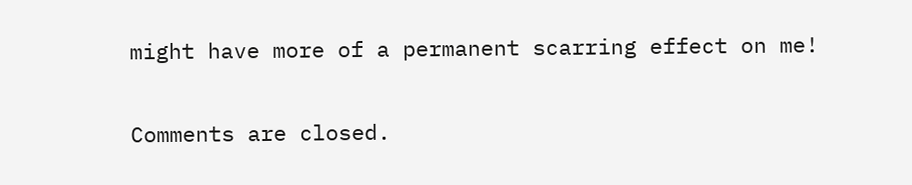might have more of a permanent scarring effect on me!

Comments are closed.